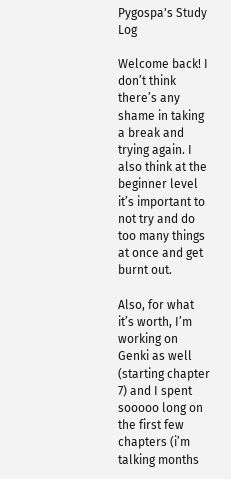Pygospa's Study Log

Welcome back! I don’t think there’s any shame in taking a break and trying again. I also think at the beginner level it’s important to not try and do too many things at once and get burnt out.

Also, for what it’s worth, I’m working on Genki as well (starting chapter 7) and I spent sooooo long on the first few chapters (i’m talking months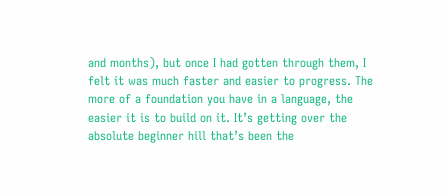and months), but once I had gotten through them, I felt it was much faster and easier to progress. The more of a foundation you have in a language, the easier it is to build on it. It’s getting over the absolute beginner hill that’s been the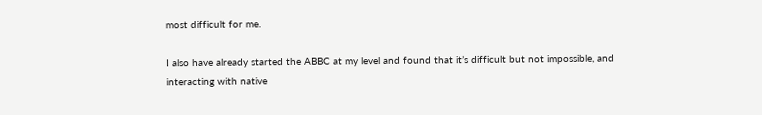most difficult for me.

I also have already started the ABBC at my level and found that it’s difficult but not impossible, and interacting with native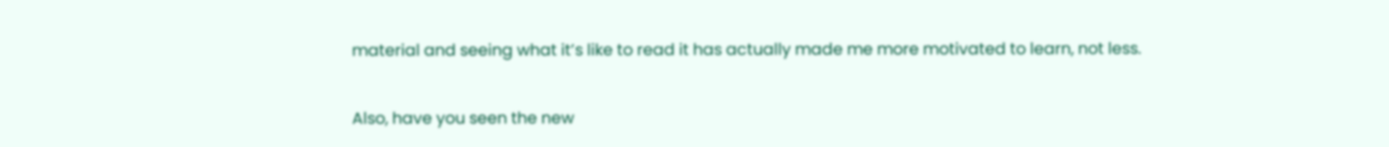material and seeing what it’s like to read it has actually made me more motivated to learn, not less.

Also, have you seen the new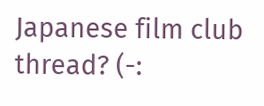Japanese film club thread? (-: